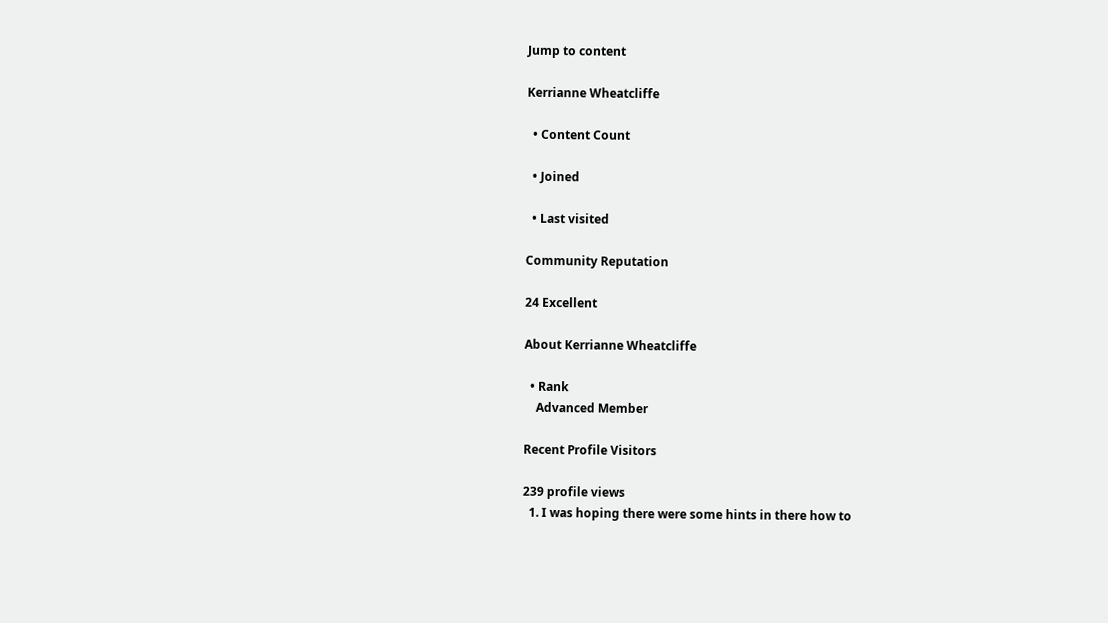Jump to content

Kerrianne Wheatcliffe

  • Content Count

  • Joined

  • Last visited

Community Reputation

24 Excellent

About Kerrianne Wheatcliffe

  • Rank
    Advanced Member

Recent Profile Visitors

239 profile views
  1. I was hoping there were some hints in there how to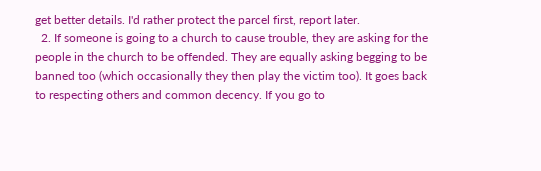get better details. I'd rather protect the parcel first, report later.
  2. If someone is going to a church to cause trouble, they are asking for the people in the church to be offended. They are equally asking begging to be banned too (which occasionally they then play the victim too). It goes back to respecting others and common decency. If you go to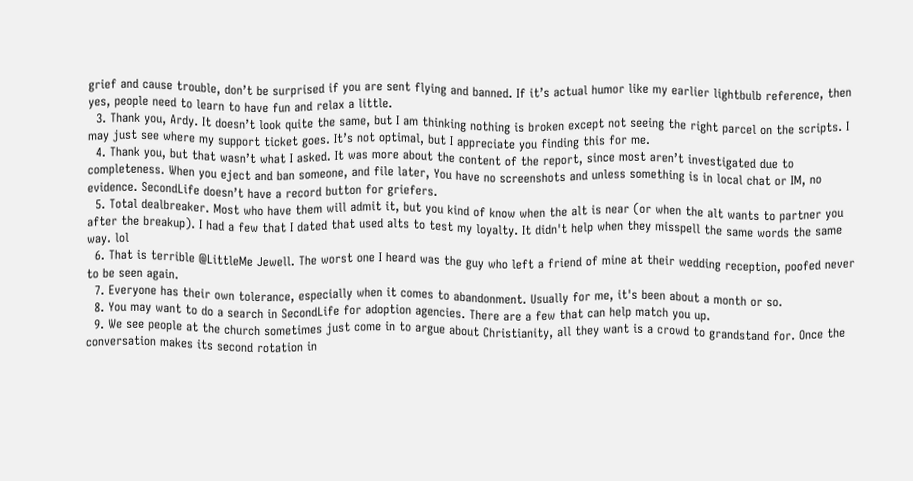grief and cause trouble, don’t be surprised if you are sent flying and banned. If it’s actual humor like my earlier lightbulb reference, then yes, people need to learn to have fun and relax a little.
  3. Thank you, Ardy. It doesn’t look quite the same, but I am thinking nothing is broken except not seeing the right parcel on the scripts. I may just see where my support ticket goes. It’s not optimal, but I appreciate you finding this for me.
  4. Thank you, but that wasn’t what I asked. It was more about the content of the report, since most aren’t investigated due to completeness. When you eject and ban someone, and file later, You have no screenshots and unless something is in local chat or IM, no evidence. SecondLife doesn’t have a record button for griefers.
  5. Total dealbreaker. Most who have them will admit it, but you kind of know when the alt is near (or when the alt wants to partner you after the breakup). I had a few that I dated that used alts to test my loyalty. It didn't help when they misspell the same words the same way. lol
  6. That is terrible @LittleMe Jewell. The worst one I heard was the guy who left a friend of mine at their wedding reception, poofed never to be seen again.
  7. Everyone has their own tolerance, especially when it comes to abandonment. Usually for me, it's been about a month or so.
  8. You may want to do a search in SecondLife for adoption agencies. There are a few that can help match you up.
  9. We see people at the church sometimes just come in to argue about Christianity, all they want is a crowd to grandstand for. Once the conversation makes its second rotation in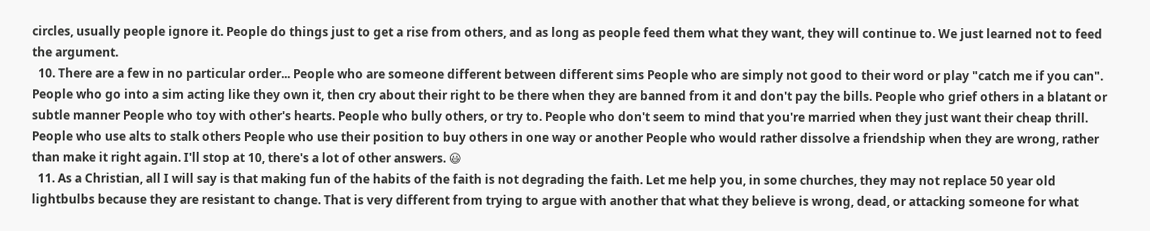circles, usually people ignore it. People do things just to get a rise from others, and as long as people feed them what they want, they will continue to. We just learned not to feed the argument.
  10. There are a few in no particular order... People who are someone different between different sims People who are simply not good to their word or play "catch me if you can". People who go into a sim acting like they own it, then cry about their right to be there when they are banned from it and don't pay the bills. People who grief others in a blatant or subtle manner People who toy with other's hearts. People who bully others, or try to. People who don't seem to mind that you're married when they just want their cheap thrill. People who use alts to stalk others People who use their position to buy others in one way or another People who would rather dissolve a friendship when they are wrong, rather than make it right again. I'll stop at 10, there's a lot of other answers. 😃
  11. As a Christian, all I will say is that making fun of the habits of the faith is not degrading the faith. Let me help you, in some churches, they may not replace 50 year old lightbulbs because they are resistant to change. That is very different from trying to argue with another that what they believe is wrong, dead, or attacking someone for what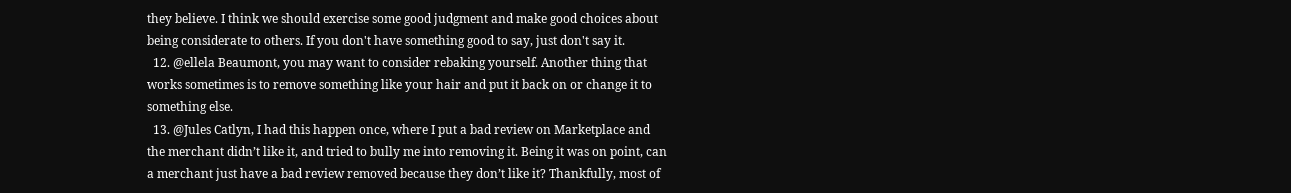they believe. I think we should exercise some good judgment and make good choices about being considerate to others. If you don't have something good to say, just don't say it.
  12. @ellela Beaumont, you may want to consider rebaking yourself. Another thing that works sometimes is to remove something like your hair and put it back on or change it to something else.
  13. @Jules Catlyn, I had this happen once, where I put a bad review on Marketplace and the merchant didn’t like it, and tried to bully me into removing it. Being it was on point, can a merchant just have a bad review removed because they don’t like it? Thankfully, most of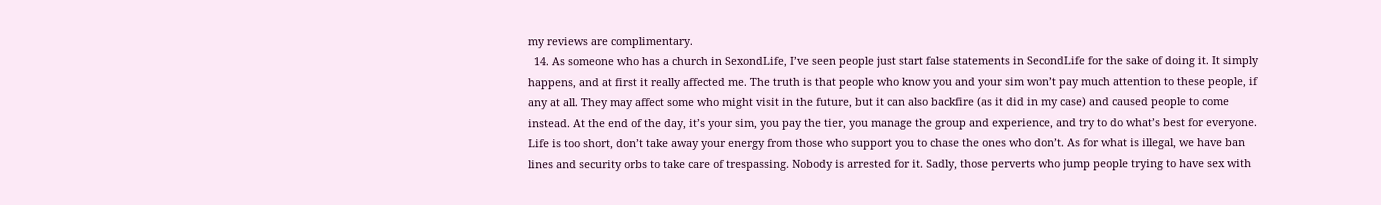my reviews are complimentary.
  14. As someone who has a church in SexondLife, I’ve seen people just start false statements in SecondLife for the sake of doing it. It simply happens, and at first it really affected me. The truth is that people who know you and your sim won’t pay much attention to these people, if any at all. They may affect some who might visit in the future, but it can also backfire (as it did in my case) and caused people to come instead. At the end of the day, it’s your sim, you pay the tier, you manage the group and experience, and try to do what’s best for everyone. Life is too short, don’t take away your energy from those who support you to chase the ones who don’t. As for what is illegal, we have ban lines and security orbs to take care of trespassing. Nobody is arrested for it. Sadly, those perverts who jump people trying to have sex with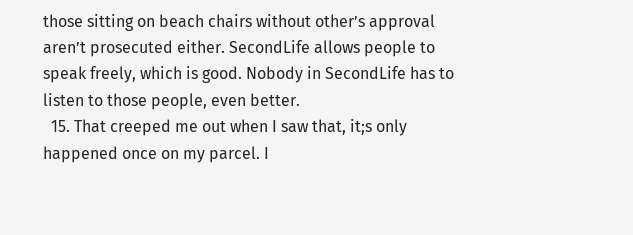those sitting on beach chairs without other’s approval aren’t prosecuted either. SecondLife allows people to speak freely, which is good. Nobody in SecondLife has to listen to those people, even better.
  15. That creeped me out when I saw that, it;s only happened once on my parcel. I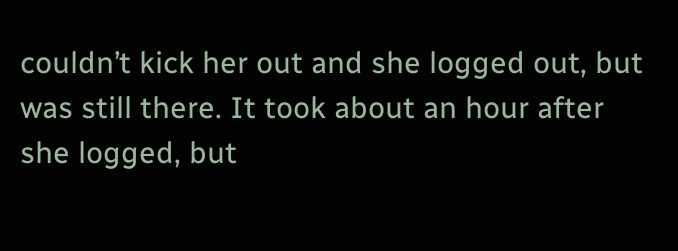couldn’t kick her out and she logged out, but was still there. It took about an hour after she logged, but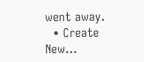went away.
  • Create New...